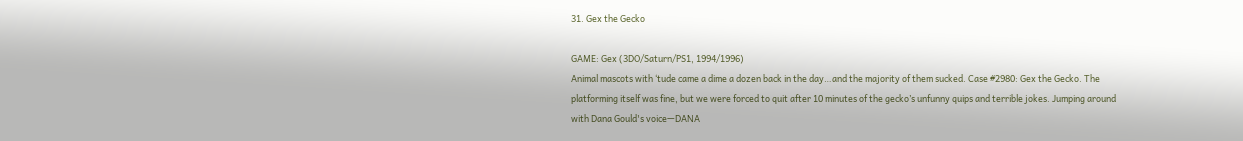31. Gex the Gecko

GAME: Gex (3DO/Saturn/PS1, 1994/1996)
Animal mascots with ‘tude came a dime a dozen back in the day…and the majority of them sucked. Case #2980: Gex the Gecko. The platforming itself was fine, but we were forced to quit after 10 minutes of the gecko’s unfunny quips and terrible jokes. Jumping around with Dana Gould's voice—DANA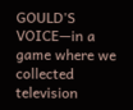GOULD'S VOICE—in a game where we collected television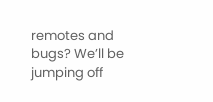remotes and bugs? We’ll be jumping off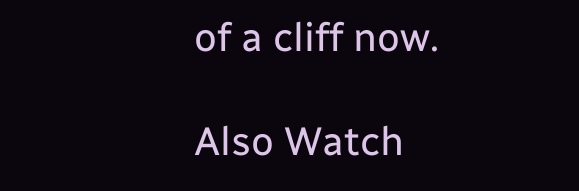of a cliff now.

Also Watch